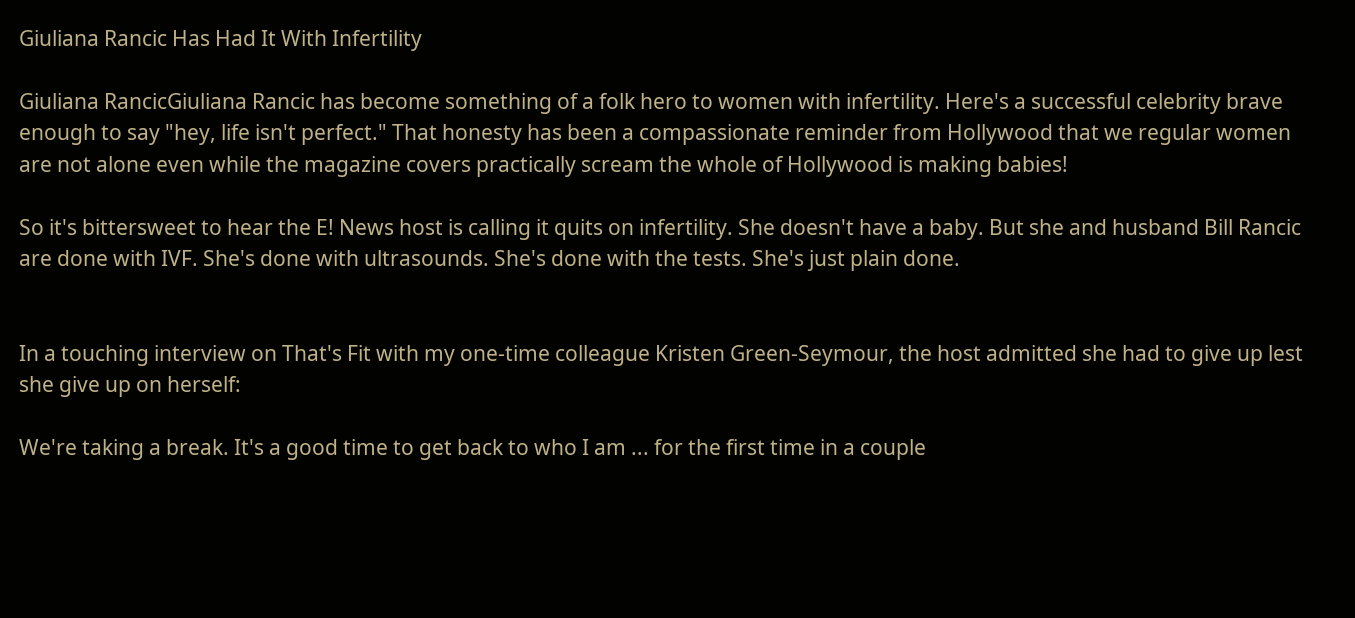Giuliana Rancic Has Had It With Infertility

Giuliana RancicGiuliana Rancic has become something of a folk hero to women with infertility. Here's a successful celebrity brave enough to say "hey, life isn't perfect." That honesty has been a compassionate reminder from Hollywood that we regular women are not alone even while the magazine covers practically scream the whole of Hollywood is making babies!

So it's bittersweet to hear the E! News host is calling it quits on infertility. She doesn't have a baby. But she and husband Bill Rancic are done with IVF. She's done with ultrasounds. She's done with the tests. She's just plain done.


In a touching interview on That's Fit with my one-time colleague Kristen Green-Seymour, the host admitted she had to give up lest she give up on herself:

We're taking a break. It's a good time to get back to who I am ... for the first time in a couple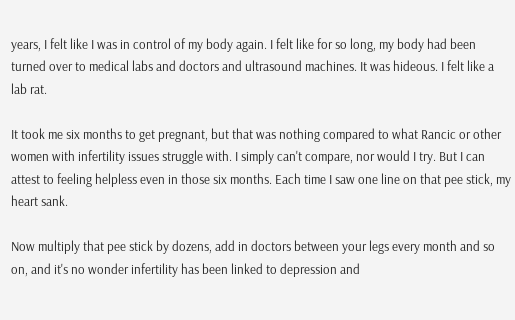years, I felt like I was in control of my body again. I felt like for so long, my body had been turned over to medical labs and doctors and ultrasound machines. It was hideous. I felt like a lab rat.

It took me six months to get pregnant, but that was nothing compared to what Rancic or other women with infertility issues struggle with. I simply can't compare, nor would I try. But I can attest to feeling helpless even in those six months. Each time I saw one line on that pee stick, my heart sank.

Now multiply that pee stick by dozens, add in doctors between your legs every month and so on, and it's no wonder infertility has been linked to depression and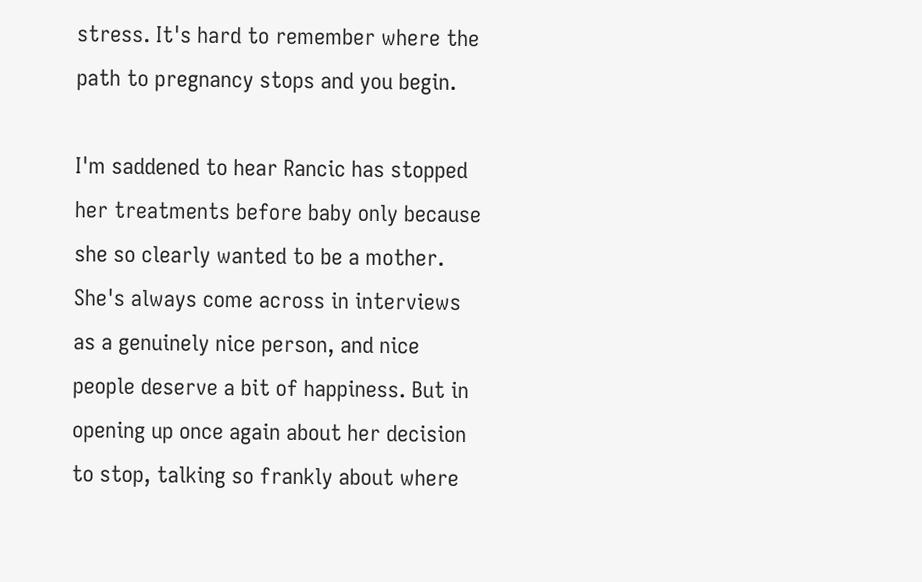stress. It's hard to remember where the path to pregnancy stops and you begin.

I'm saddened to hear Rancic has stopped her treatments before baby only because she so clearly wanted to be a mother. She's always come across in interviews as a genuinely nice person, and nice people deserve a bit of happiness. But in opening up once again about her decision to stop, talking so frankly about where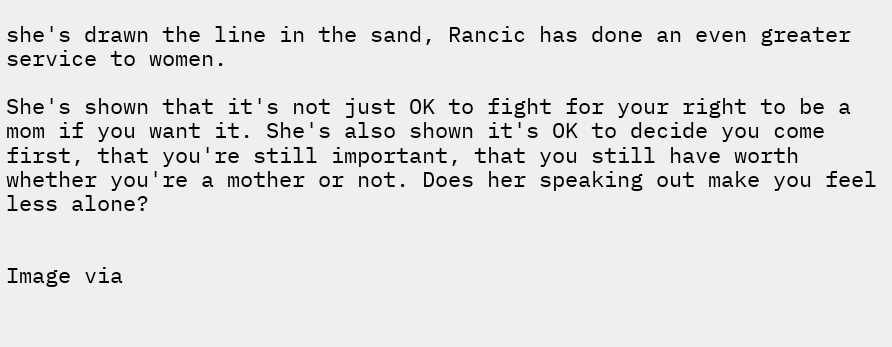she's drawn the line in the sand, Rancic has done an even greater service to women.

She's shown that it's not just OK to fight for your right to be a mom if you want it. She's also shown it's OK to decide you come first, that you're still important, that you still have worth whether you're a mother or not. Does her speaking out make you feel less alone?


Image via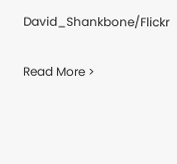David_Shankbone/Flickr

Read More >